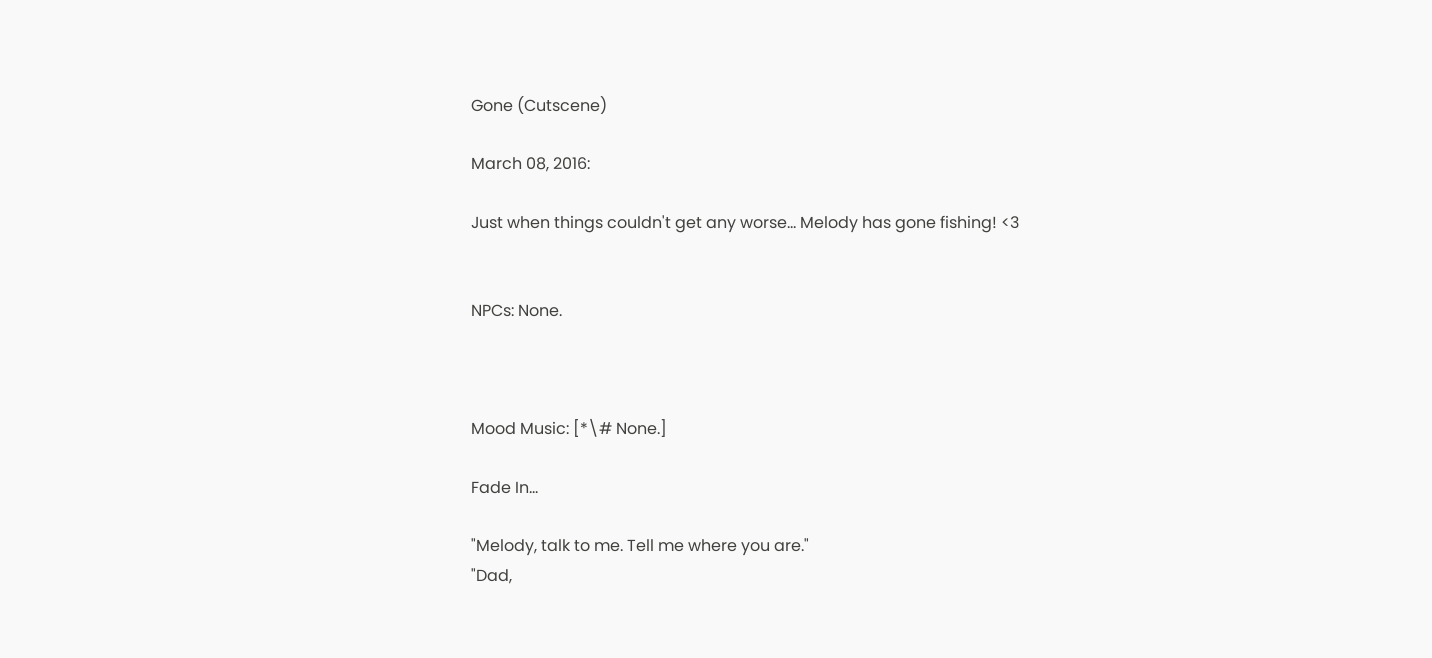Gone (Cutscene)

March 08, 2016:

Just when things couldn't get any worse… Melody has gone fishing! <3


NPCs: None.



Mood Music: [*\# None.]

Fade In…

"Melody, talk to me. Tell me where you are."
"Dad,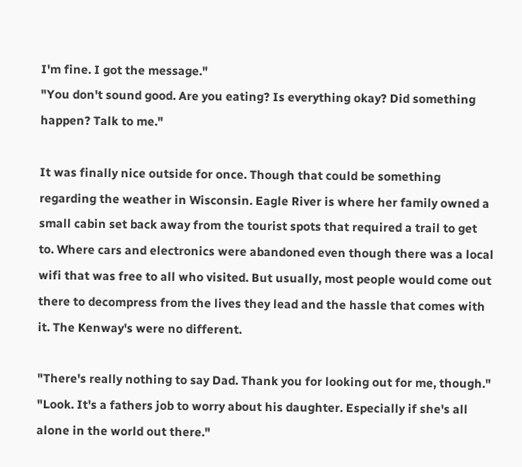I'm fine. I got the message."
"You don't sound good. Are you eating? Is everything okay? Did something happen? Talk to me."

It was finally nice outside for once. Though that could be something regarding the weather in Wisconsin. Eagle River is where her family owned a small cabin set back away from the tourist spots that required a trail to get to. Where cars and electronics were abandoned even though there was a local wifi that was free to all who visited. But usually, most people would come out there to decompress from the lives they lead and the hassle that comes with it. The Kenway's were no different.

"There's really nothing to say Dad. Thank you for looking out for me, though."
"Look. It's a fathers job to worry about his daughter. Especially if she's all alone in the world out there."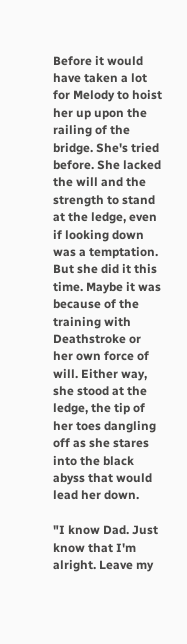Before it would have taken a lot for Melody to hoist her up upon the railing of the bridge. She's tried before. She lacked the will and the strength to stand at the ledge, even if looking down was a temptation. But she did it this time. Maybe it was because of the training with Deathstroke or her own force of will. Either way, she stood at the ledge, the tip of her toes dangling off as she stares into the black abyss that would lead her down.

"I know Dad. Just know that I'm alright. Leave my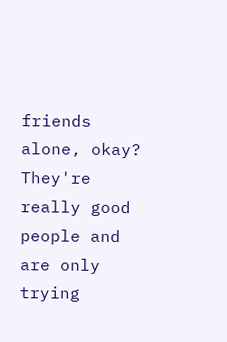friends alone, okay? They're really good people and are only trying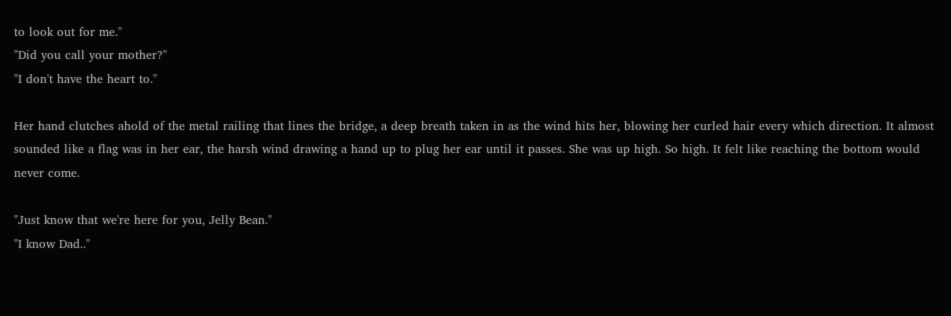to look out for me."
"Did you call your mother?"
"I don't have the heart to."

Her hand clutches ahold of the metal railing that lines the bridge, a deep breath taken in as the wind hits her, blowing her curled hair every which direction. It almost sounded like a flag was in her ear, the harsh wind drawing a hand up to plug her ear until it passes. She was up high. So high. It felt like reaching the bottom would never come.

"Just know that we're here for you, Jelly Bean."
"I know Dad.."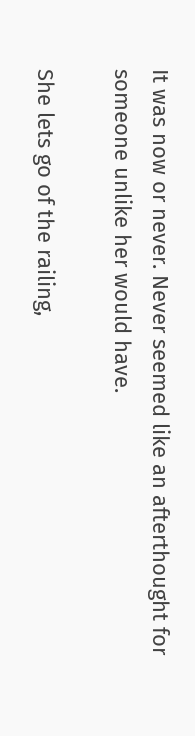It was now or never. Never seemed like an afterthought for someone unlike her would have.

She lets go of the railing,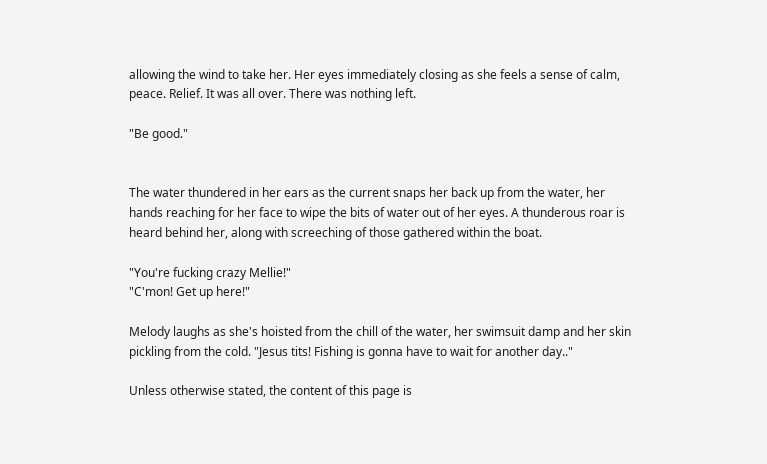allowing the wind to take her. Her eyes immediately closing as she feels a sense of calm, peace. Relief. It was all over. There was nothing left.

"Be good."


The water thundered in her ears as the current snaps her back up from the water, her hands reaching for her face to wipe the bits of water out of her eyes. A thunderous roar is heard behind her, along with screeching of those gathered within the boat.

"You're fucking crazy Mellie!"
"C'mon! Get up here!"

Melody laughs as she's hoisted from the chill of the water, her swimsuit damp and her skin pickling from the cold. "Jesus tits! Fishing is gonna have to wait for another day.."

Unless otherwise stated, the content of this page is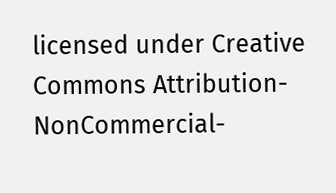licensed under Creative Commons Attribution-NonCommercial-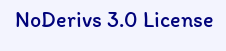NoDerivs 3.0 License